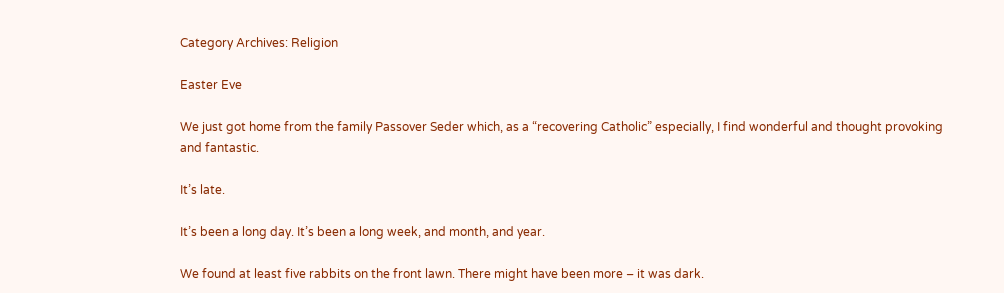Category Archives: Religion

Easter Eve

We just got home from the family Passover Seder which, as a “recovering Catholic” especially, I find wonderful and thought provoking and fantastic.

It’s late.

It’s been a long day. It’s been a long week, and month, and year.

We found at least five rabbits on the front lawn. There might have been more – it was dark.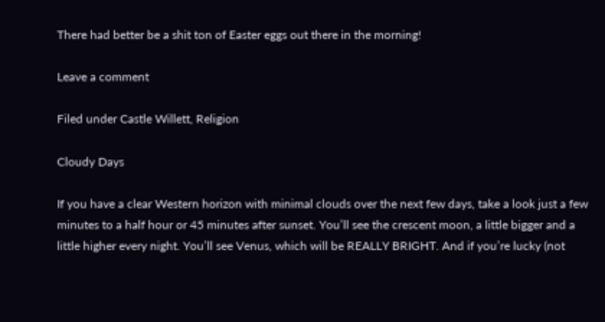There had better be a shit ton of Easter eggs out there in the morning!

Leave a comment

Filed under Castle Willett, Religion

Cloudy Days

If you have a clear Western horizon with minimal clouds over the next few days, take a look just a few minutes to a half hour or 45 minutes after sunset. You’ll see the crescent moon, a little bigger and a little higher every night. You’ll see Venus, which will be REALLY BRIGHT. And if you’re lucky (not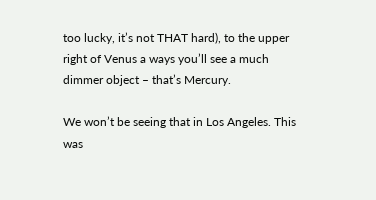too lucky, it’s not THAT hard), to the upper right of Venus a ways you’ll see a much dimmer object – that’s Mercury.

We won’t be seeing that in Los Angeles. This was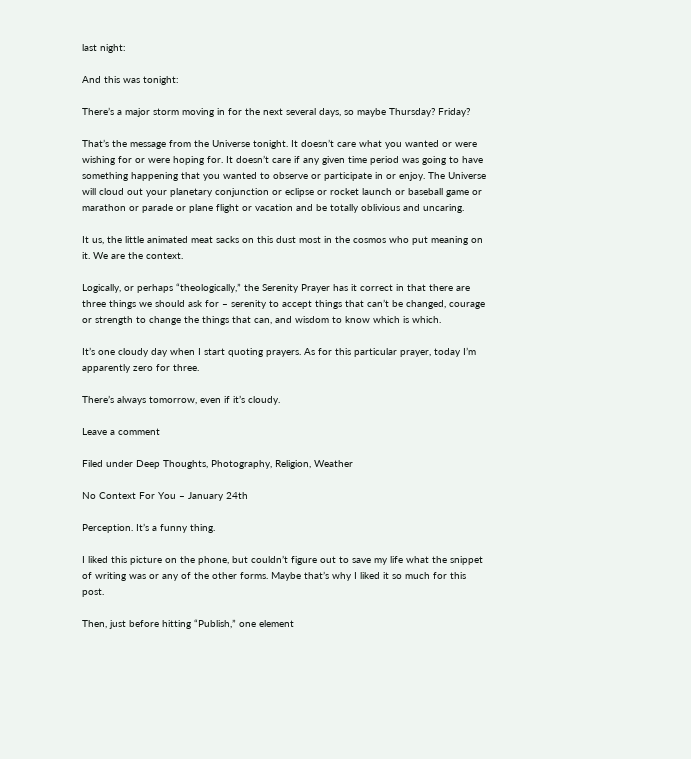last night:

And this was tonight:

There’s a major storm moving in for the next several days, so maybe Thursday? Friday?

That’s the message from the Universe tonight. It doesn’t care what you wanted or were wishing for or were hoping for. It doesn’t care if any given time period was going to have something happening that you wanted to observe or participate in or enjoy. The Universe will cloud out your planetary conjunction or eclipse or rocket launch or baseball game or marathon or parade or plane flight or vacation and be totally oblivious and uncaring.

It us, the little animated meat sacks on this dust most in the cosmos who put meaning on it. We are the context.

Logically, or perhaps “theologically,” the Serenity Prayer has it correct in that there are three things we should ask for – serenity to accept things that can’t be changed, courage or strength to change the things that can, and wisdom to know which is which.

It’s one cloudy day when I start quoting prayers. As for this particular prayer, today I’m apparently zero for three.

There’s always tomorrow, even if it’s cloudy.

Leave a comment

Filed under Deep Thoughts, Photography, Religion, Weather

No Context For You – January 24th

Perception. It’s a funny thing.

I liked this picture on the phone, but couldn’t figure out to save my life what the snippet of writing was or any of the other forms. Maybe that’s why I liked it so much for this post.

Then, just before hitting “Publish,” one element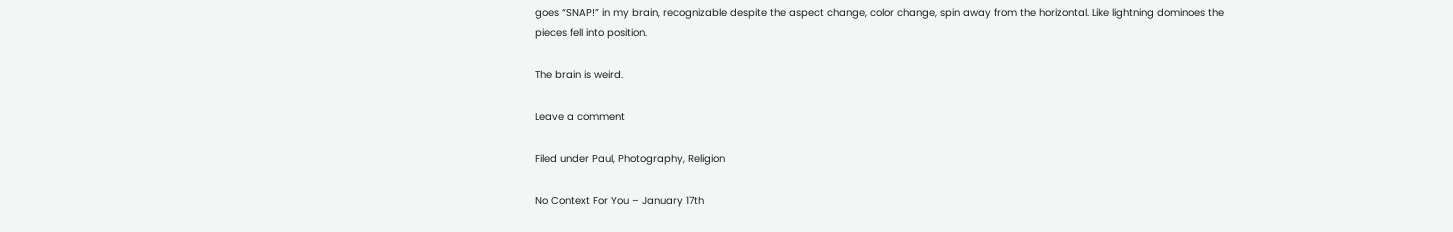goes “SNAP!” in my brain, recognizable despite the aspect change, color change, spin away from the horizontal. Like lightning dominoes the pieces fell into position.

The brain is weird.

Leave a comment

Filed under Paul, Photography, Religion

No Context For You – January 17th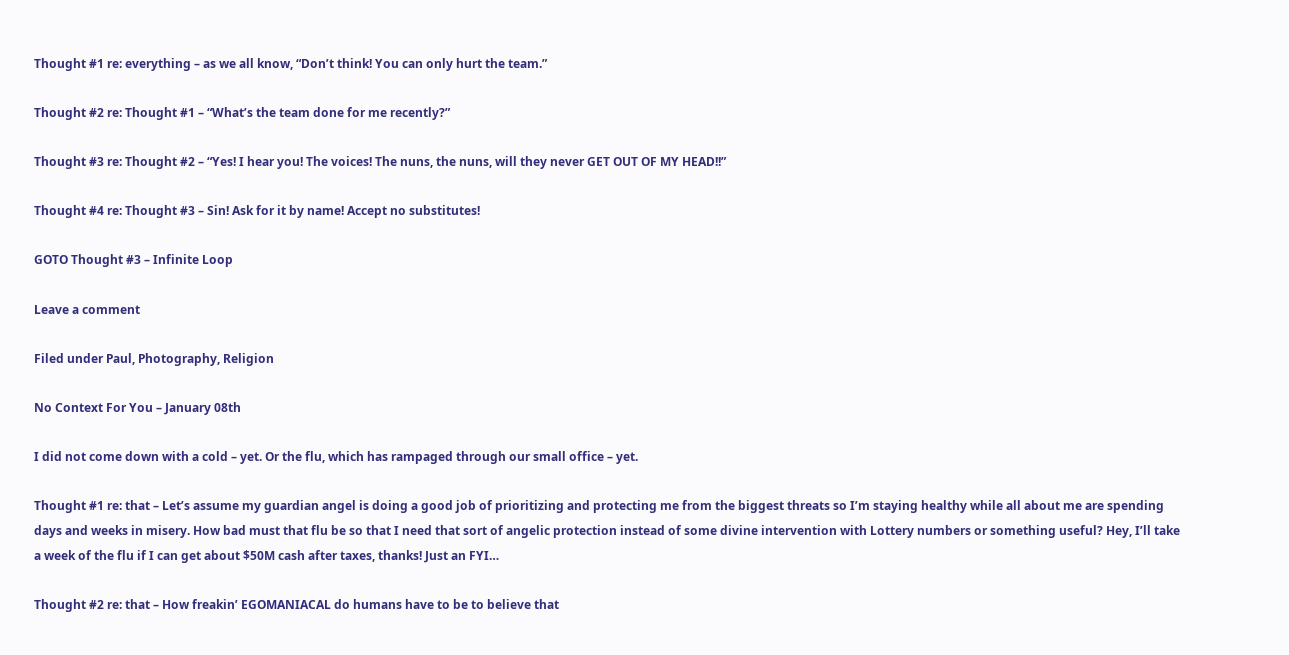Thought #1 re: everything – as we all know, “Don’t think! You can only hurt the team.”

Thought #2 re: Thought #1 – “What’s the team done for me recently?”

Thought #3 re: Thought #2 – “Yes! I hear you! The voices! The nuns, the nuns, will they never GET OUT OF MY HEAD!!”

Thought #4 re: Thought #3 – Sin! Ask for it by name! Accept no substitutes!

GOTO Thought #3 – Infinite Loop

Leave a comment

Filed under Paul, Photography, Religion

No Context For You – January 08th

I did not come down with a cold – yet. Or the flu, which has rampaged through our small office – yet.

Thought #1 re: that – Let’s assume my guardian angel is doing a good job of prioritizing and protecting me from the biggest threats so I’m staying healthy while all about me are spending days and weeks in misery. How bad must that flu be so that I need that sort of angelic protection instead of some divine intervention with Lottery numbers or something useful? Hey, I’ll take a week of the flu if I can get about $50M cash after taxes, thanks! Just an FYI…

Thought #2 re: that – How freakin’ EGOMANIACAL do humans have to be to believe that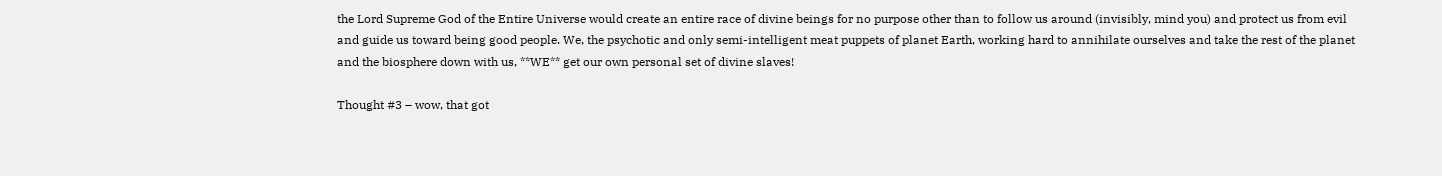the Lord Supreme God of the Entire Universe would create an entire race of divine beings for no purpose other than to follow us around (invisibly, mind you) and protect us from evil and guide us toward being good people. We, the psychotic and only semi-intelligent meat puppets of planet Earth, working hard to annihilate ourselves and take the rest of the planet and the biosphere down with us, **WE** get our own personal set of divine slaves!

Thought #3 – wow, that got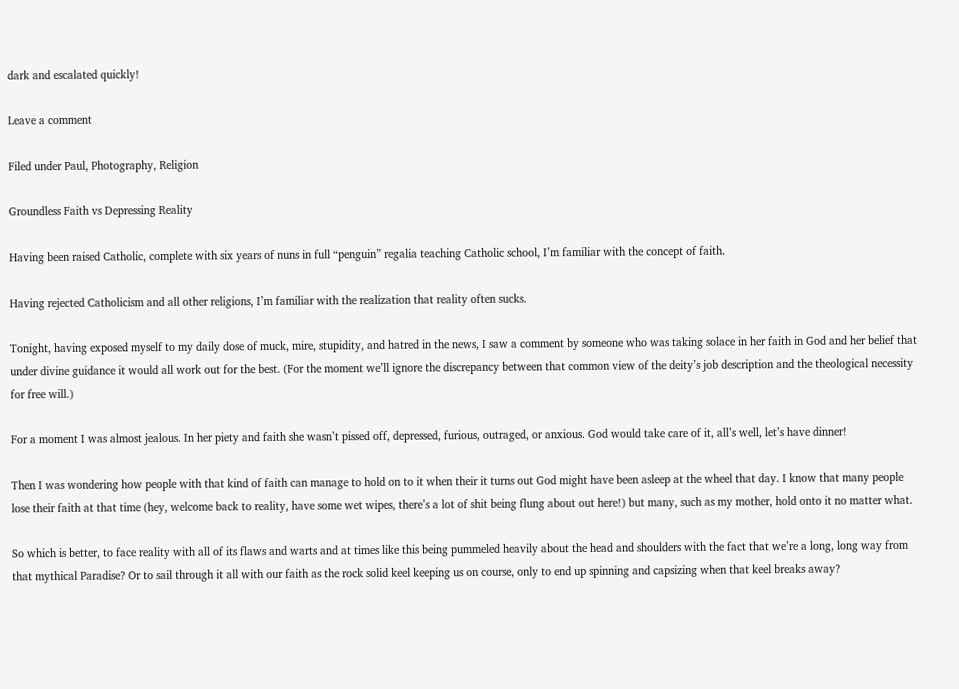dark and escalated quickly!

Leave a comment

Filed under Paul, Photography, Religion

Groundless Faith vs Depressing Reality

Having been raised Catholic, complete with six years of nuns in full “penguin” regalia teaching Catholic school, I’m familiar with the concept of faith.

Having rejected Catholicism and all other religions, I’m familiar with the realization that reality often sucks.

Tonight, having exposed myself to my daily dose of muck, mire, stupidity, and hatred in the news, I saw a comment by someone who was taking solace in her faith in God and her belief that under divine guidance it would all work out for the best. (For the moment we’ll ignore the discrepancy between that common view of the deity’s job description and the theological necessity for free will.)

For a moment I was almost jealous. In her piety and faith she wasn’t pissed off, depressed, furious, outraged, or anxious. God would take care of it, all’s well, let’s have dinner!

Then I was wondering how people with that kind of faith can manage to hold on to it when their it turns out God might have been asleep at the wheel that day. I know that many people lose their faith at that time (hey, welcome back to reality, have some wet wipes, there’s a lot of shit being flung about out here!) but many, such as my mother, hold onto it no matter what.

So which is better, to face reality with all of its flaws and warts and at times like this being pummeled heavily about the head and shoulders with the fact that we’re a long, long way from that mythical Paradise? Or to sail through it all with our faith as the rock solid keel keeping us on course, only to end up spinning and capsizing when that keel breaks away?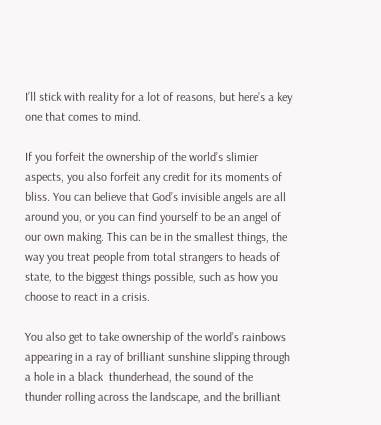I’ll stick with reality for a lot of reasons, but here’s a key one that comes to mind.

If you forfeit the ownership of the world’s slimier aspects, you also forfeit any credit for its moments of bliss. You can believe that God’s invisible angels are all around you, or you can find yourself to be an angel of our own making. This can be in the smallest things, the way you treat people from total strangers to heads of state, to the biggest things possible, such as how you choose to react in a crisis.

You also get to take ownership of the world’s rainbows appearing in a ray of brilliant sunshine slipping through a hole in a black  thunderhead, the sound of the thunder rolling across the landscape, and the brilliant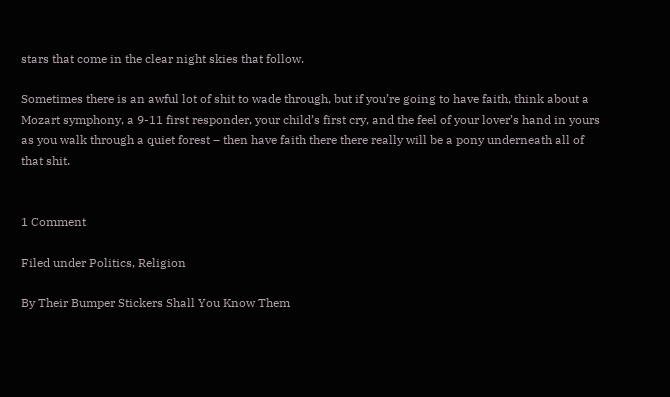stars that come in the clear night skies that follow.

Sometimes there is an awful lot of shit to wade through, but if you’re going to have faith, think about a Mozart symphony, a 9-11 first responder, your child’s first cry, and the feel of your lover’s hand in yours as you walk through a quiet forest – then have faith there there really will be a pony underneath all of that shit.


1 Comment

Filed under Politics, Religion

By Their Bumper Stickers Shall You Know Them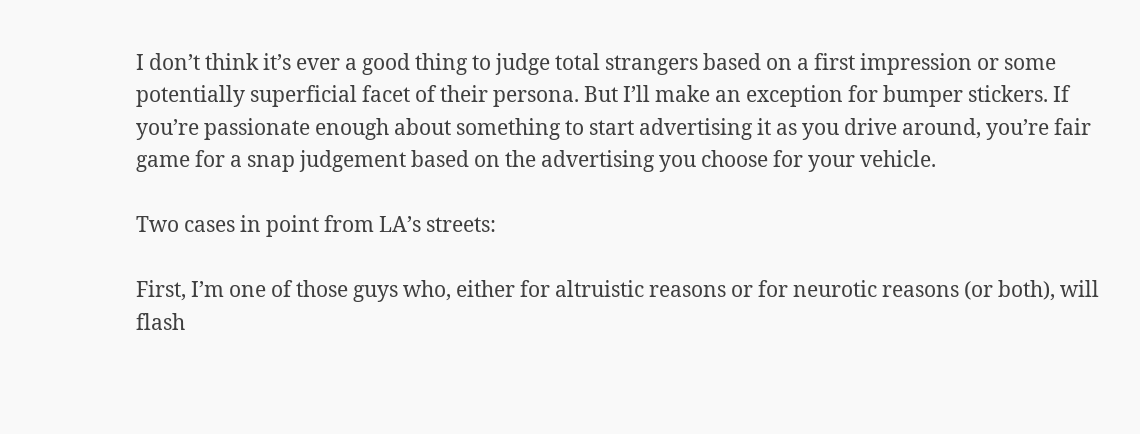I don’t think it’s ever a good thing to judge total strangers based on a first impression or some potentially superficial facet of their persona. But I’ll make an exception for bumper stickers. If you’re passionate enough about something to start advertising it as you drive around, you’re fair game for a snap judgement based on the advertising you choose for your vehicle.

Two cases in point from LA’s streets:

First, I’m one of those guys who, either for altruistic reasons or for neurotic reasons (or both), will flash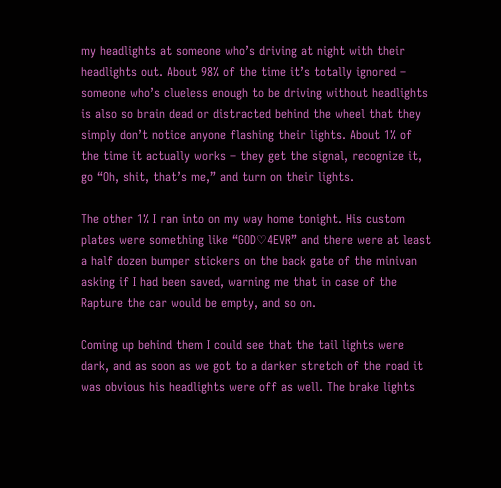my headlights at someone who’s driving at night with their headlights out. About 98% of the time it’s totally ignored – someone who’s clueless enough to be driving without headlights is also so brain dead or distracted behind the wheel that they simply don’t notice anyone flashing their lights. About 1% of the time it actually works – they get the signal, recognize it, go “Oh, shit, that’s me,” and turn on their lights.

The other 1% I ran into on my way home tonight. His custom plates were something like “GOD♡4EVR” and there were at least a half dozen bumper stickers on the back gate of the minivan asking if I had been saved, warning me that in case of the Rapture the car would be empty, and so on.

Coming up behind them I could see that the tail lights were dark, and as soon as we got to a darker stretch of the road it was obvious his headlights were off as well. The brake lights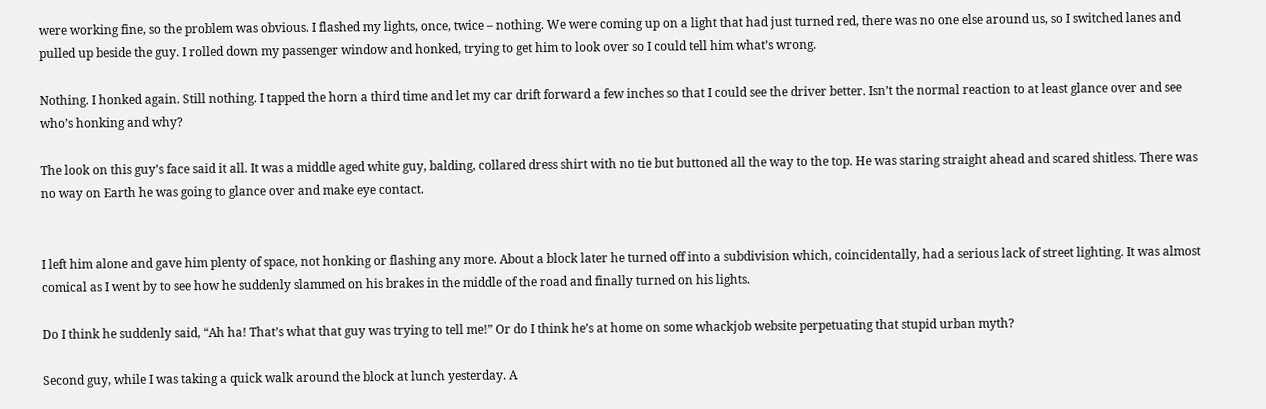were working fine, so the problem was obvious. I flashed my lights, once, twice – nothing. We were coming up on a light that had just turned red, there was no one else around us, so I switched lanes and pulled up beside the guy. I rolled down my passenger window and honked, trying to get him to look over so I could tell him what’s wrong.

Nothing. I honked again. Still nothing. I tapped the horn a third time and let my car drift forward a few inches so that I could see the driver better. Isn’t the normal reaction to at least glance over and see who’s honking and why?

The look on this guy’s face said it all. It was a middle aged white guy, balding, collared dress shirt with no tie but buttoned all the way to the top. He was staring straight ahead and scared shitless. There was no way on Earth he was going to glance over and make eye contact.


I left him alone and gave him plenty of space, not honking or flashing any more. About a block later he turned off into a subdivision which, coincidentally, had a serious lack of street lighting. It was almost comical as I went by to see how he suddenly slammed on his brakes in the middle of the road and finally turned on his lights.

Do I think he suddenly said, “Ah ha! That’s what that guy was trying to tell me!” Or do I think he’s at home on some whackjob website perpetuating that stupid urban myth?

Second guy, while I was taking a quick walk around the block at lunch yesterday. A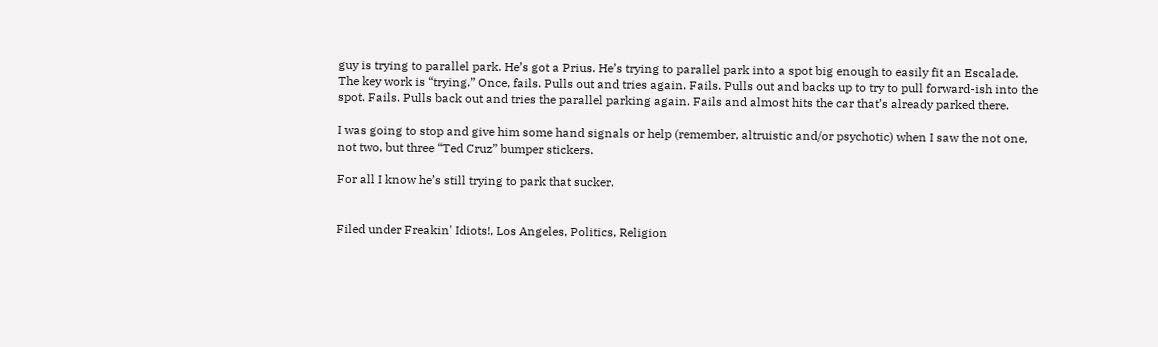guy is trying to parallel park. He’s got a Prius. He’s trying to parallel park into a spot big enough to easily fit an Escalade. The key work is “trying.” Once, fails. Pulls out and tries again. Fails. Pulls out and backs up to try to pull forward-ish into the spot. Fails. Pulls back out and tries the parallel parking again. Fails and almost hits the car that’s already parked there.

I was going to stop and give him some hand signals or help (remember, altruistic and/or psychotic) when I saw the not one, not two, but three “Ted Cruz” bumper stickers.

For all I know he’s still trying to park that sucker.


Filed under Freakin' Idiots!, Los Angeles, Politics, Religion